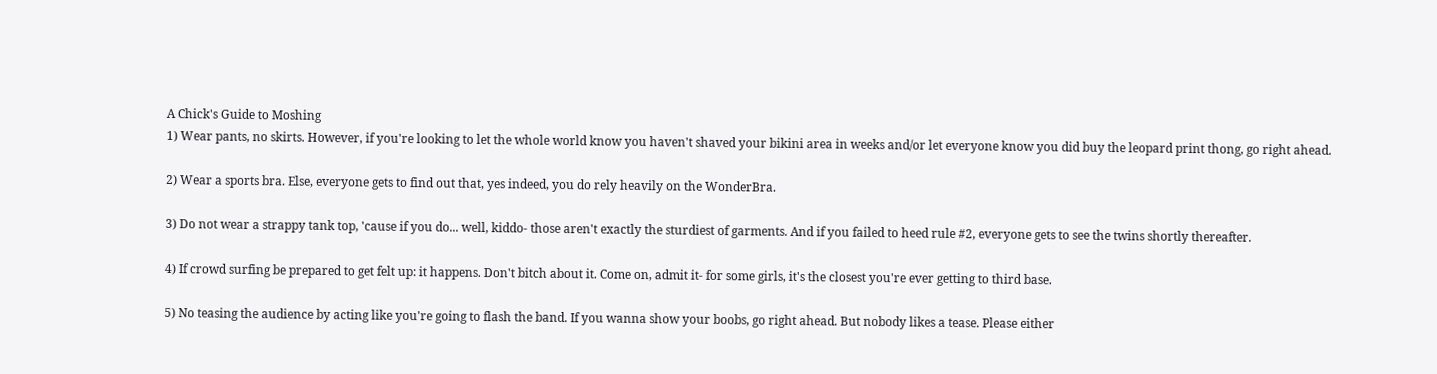A Chick's Guide to Moshing
1) Wear pants, no skirts. However, if you're looking to let the whole world know you haven't shaved your bikini area in weeks and/or let everyone know you did buy the leopard print thong, go right ahead.

2) Wear a sports bra. Else, everyone gets to find out that, yes indeed, you do rely heavily on the WonderBra.

3) Do not wear a strappy tank top, 'cause if you do... well, kiddo- those aren't exactly the sturdiest of garments. And if you failed to heed rule #2, everyone gets to see the twins shortly thereafter.

4) If crowd surfing be prepared to get felt up: it happens. Don't bitch about it. Come on, admit it- for some girls, it's the closest you're ever getting to third base.

5) No teasing the audience by acting like you're going to flash the band. If you wanna show your boobs, go right ahead. But nobody likes a tease. Please either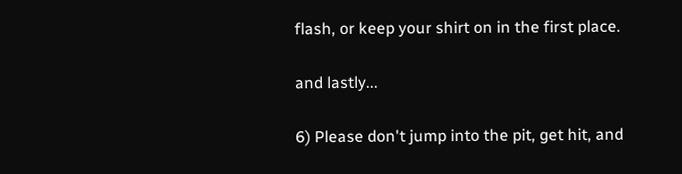flash, or keep your shirt on in the first place.

and lastly...

6) Please don't jump into the pit, get hit, and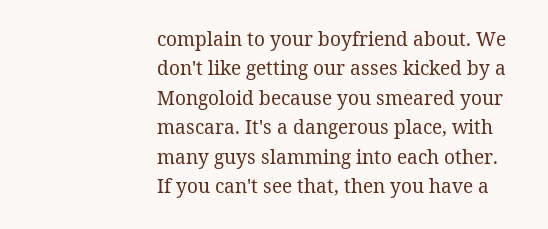complain to your boyfriend about. We don't like getting our asses kicked by a Mongoloid because you smeared your mascara. It's a dangerous place, with many guys slamming into each other. If you can't see that, then you have a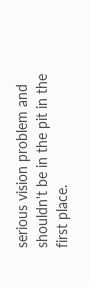serious vision problem and shouldn't be in the pit in the first place.